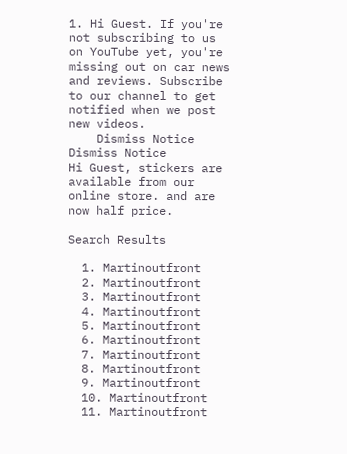1. Hi Guest. If you're not subscribing to us on YouTube yet, you're missing out on car news and reviews. Subscribe to our channel to get notified when we post new videos.
    Dismiss Notice
Dismiss Notice
Hi Guest, stickers are available from our online store. and are now half price.

Search Results

  1. Martinoutfront
  2. Martinoutfront
  3. Martinoutfront
  4. Martinoutfront
  5. Martinoutfront
  6. Martinoutfront
  7. Martinoutfront
  8. Martinoutfront
  9. Martinoutfront
  10. Martinoutfront
  11. Martinoutfront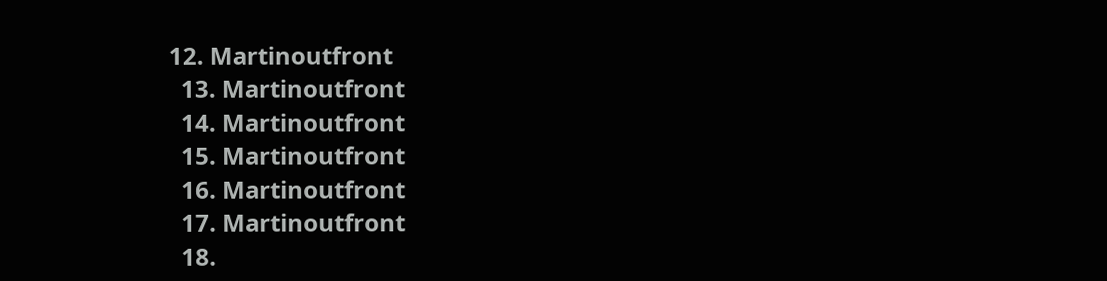12. Martinoutfront
  13. Martinoutfront
  14. Martinoutfront
  15. Martinoutfront
  16. Martinoutfront
  17. Martinoutfront
  18.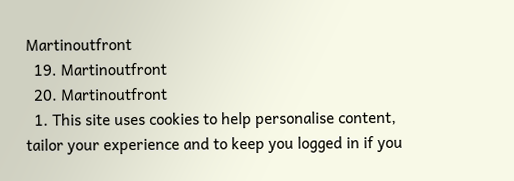Martinoutfront
  19. Martinoutfront
  20. Martinoutfront
  1. This site uses cookies to help personalise content, tailor your experience and to keep you logged in if you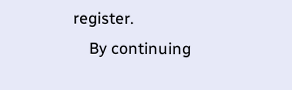register.
    By continuing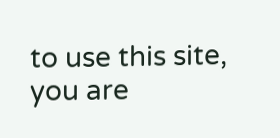to use this site, you are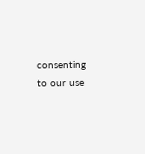consenting to our use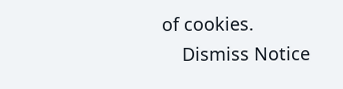of cookies.
    Dismiss Notice